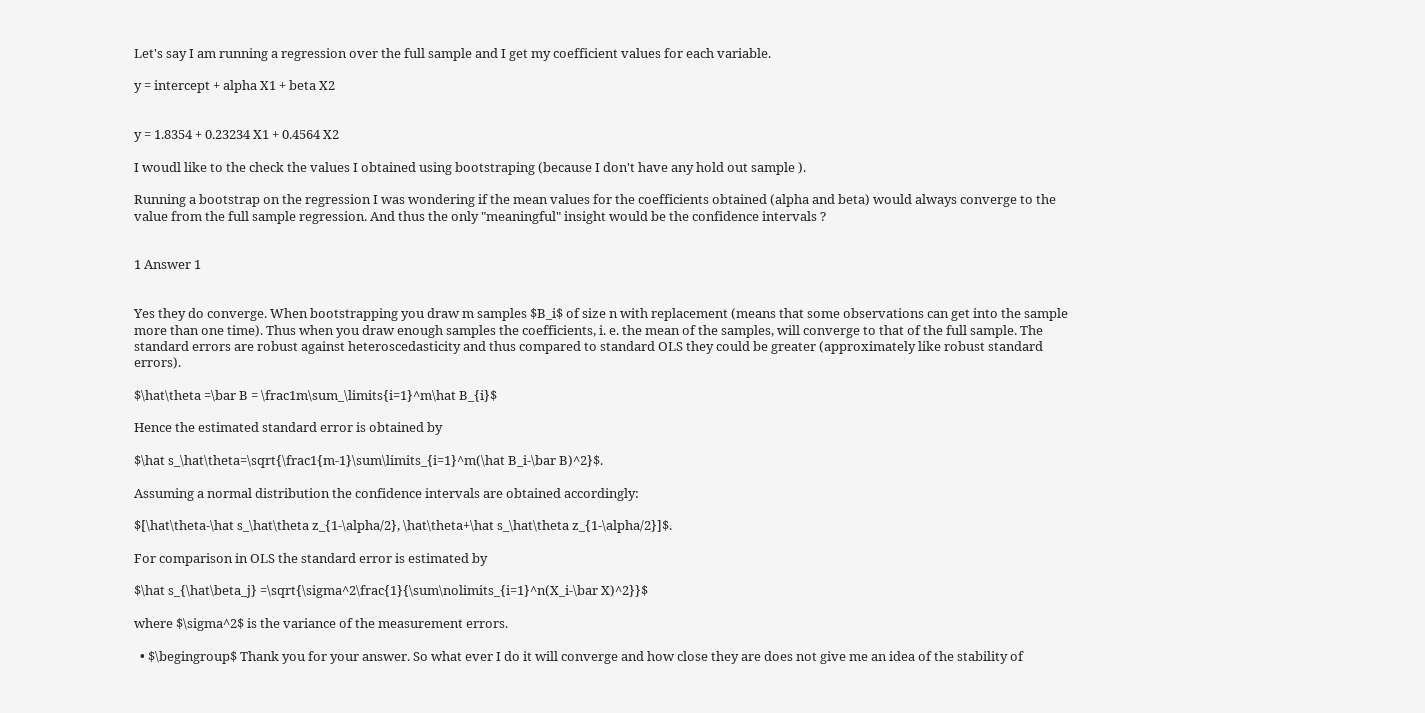Let's say I am running a regression over the full sample and I get my coefficient values for each variable.

y = intercept + alpha X1 + beta X2


y = 1.8354 + 0.23234 X1 + 0.4564 X2

I woudl like to the check the values I obtained using bootstraping (because I don't have any hold out sample ).

Running a bootstrap on the regression I was wondering if the mean values for the coefficients obtained (alpha and beta) would always converge to the value from the full sample regression. And thus the only "meaningful" insight would be the confidence intervals ?


1 Answer 1


Yes they do converge. When bootstrapping you draw m samples $B_i$ of size n with replacement (means that some observations can get into the sample more than one time). Thus when you draw enough samples the coefficients, i. e. the mean of the samples, will converge to that of the full sample. The standard errors are robust against heteroscedasticity and thus compared to standard OLS they could be greater (approximately like robust standard errors).

$\hat\theta =\bar B = \frac1m\sum_\limits{i=1}^m\hat B_{i}$

Hence the estimated standard error is obtained by

$\hat s_\hat\theta=\sqrt{\frac1{m-1}\sum\limits_{i=1}^m(\hat B_i-\bar B)^2}$.

Assuming a normal distribution the confidence intervals are obtained accordingly:

$[\hat\theta-\hat s_\hat\theta z_{1-\alpha/2}, \hat\theta+\hat s_\hat\theta z_{1-\alpha/2}]$.

For comparison in OLS the standard error is estimated by

$\hat s_{\hat\beta_j} =\sqrt{\sigma^2\frac{1}{\sum\nolimits_{i=1}^n(X_i-\bar X)^2}}$

where $\sigma^2$ is the variance of the measurement errors.

  • $\begingroup$ Thank you for your answer. So what ever I do it will converge and how close they are does not give me an idea of the stability of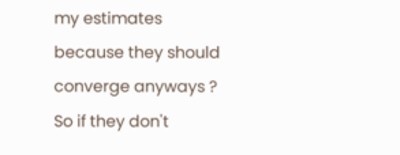my estimates because they should converge anyways ? So if they don't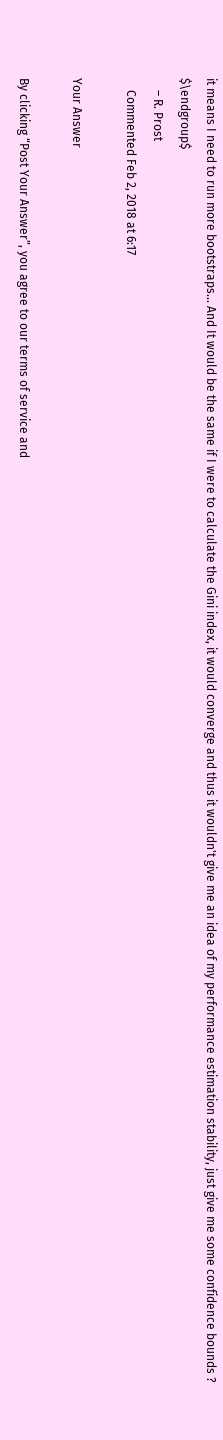it means I need to run more bootstraps... And It would be the same if I were to calculate the Gini index, it would converge and thus it wouldn't give me an idea of my performance estimation stability, just give me some confidence bounds ? $\endgroup$
    – R. Prost
    Commented Feb 2, 2018 at 6:17

Your Answer

By clicking “Post Your Answer”, you agree to our terms of service and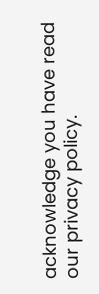acknowledge you have read our privacy policy.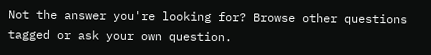Not the answer you're looking for? Browse other questions tagged or ask your own question.